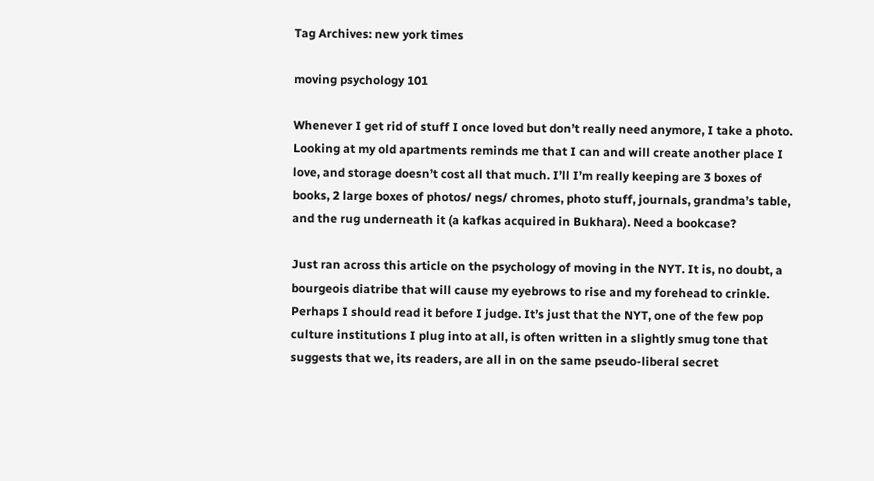Tag Archives: new york times

moving psychology 101

Whenever I get rid of stuff I once loved but don’t really need anymore, I take a photo. Looking at my old apartments reminds me that I can and will create another place I love, and storage doesn’t cost all that much. I’ll I’m really keeping are 3 boxes of books, 2 large boxes of photos/ negs/ chromes, photo stuff, journals, grandma’s table, and the rug underneath it (a kafkas acquired in Bukhara). Need a bookcase?

Just ran across this article on the psychology of moving in the NYT. It is, no doubt, a bourgeois diatribe that will cause my eyebrows to rise and my forehead to crinkle. Perhaps I should read it before I judge. It’s just that the NYT, one of the few pop culture institutions I plug into at all, is often written in a slightly smug tone that suggests that we, its readers, are all in on the same pseudo-liberal secret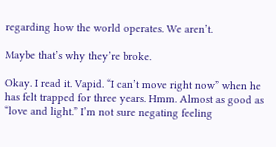regarding how the world operates. We aren’t.

Maybe that’s why they’re broke.

Okay. I read it. Vapid. “I can’t move right now” when he has felt trapped for three years. Hmm. Almost as good as “love and light.” I’m not sure negating feeling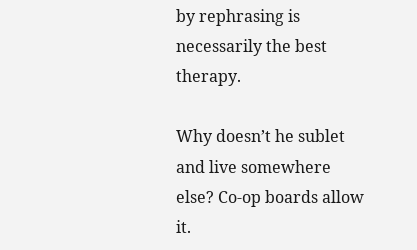by rephrasing is necessarily the best therapy.

Why doesn’t he sublet and live somewhere else? Co-op boards allow it.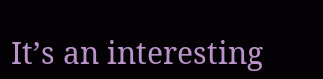It’s an interesting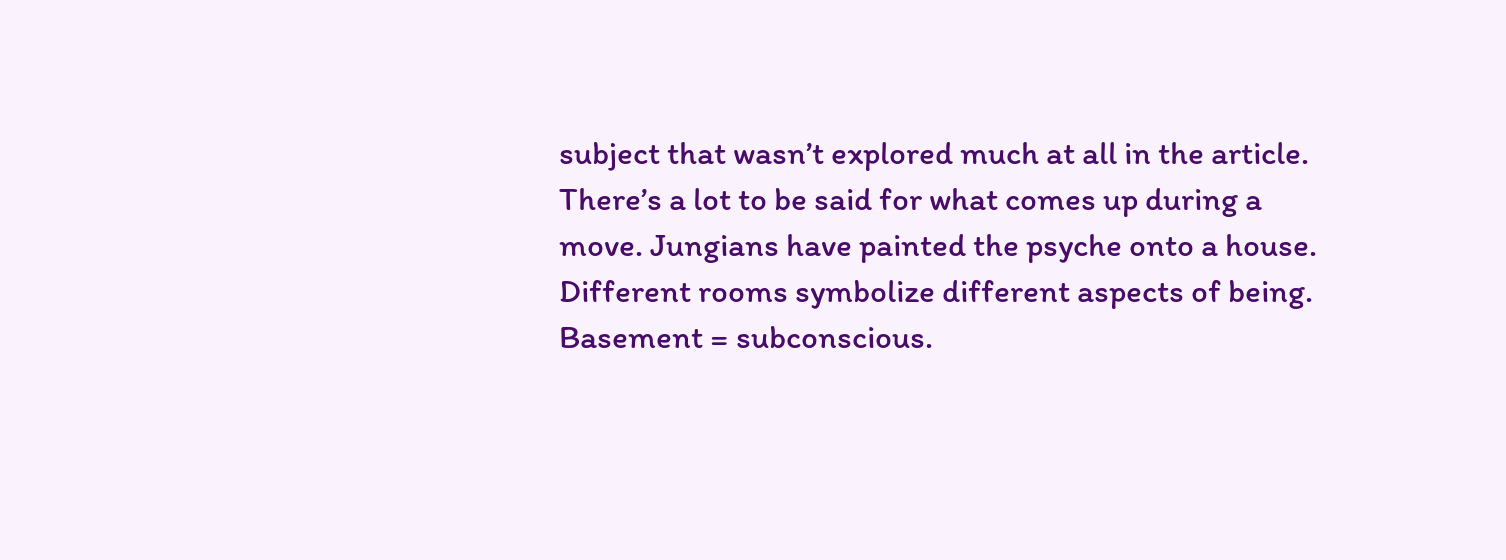subject that wasn’t explored much at all in the article. There’s a lot to be said for what comes up during a move. Jungians have painted the psyche onto a house. Different rooms symbolize different aspects of being. Basement = subconscious.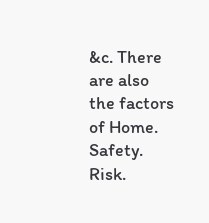&c. There are also the factors of Home. Safety. Risk.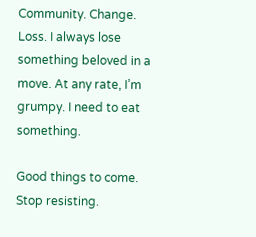Community. Change. Loss. I always lose something beloved in a move. At any rate, I’m grumpy. I need to eat something.

Good things to come. Stop resisting.